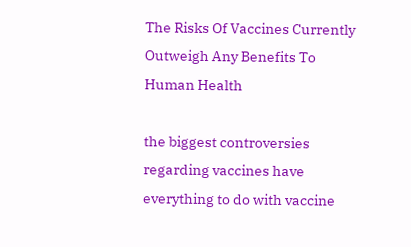The Risks Of Vaccines Currently Outweigh Any Benefits To Human Health

the biggest controversies regarding vaccines have everything to do with vaccine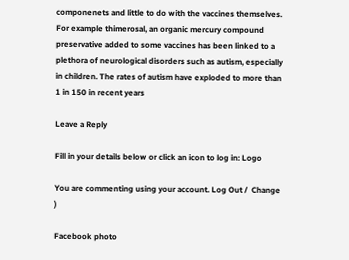componenets and little to do with the vaccines themselves. For example thimerosal, an organic mercury compound preservative added to some vaccines has been linked to a plethora of neurological disorders such as autism, especially in children. The rates of autism have exploded to more than 1 in 150 in recent years

Leave a Reply

Fill in your details below or click an icon to log in: Logo

You are commenting using your account. Log Out /  Change )

Facebook photo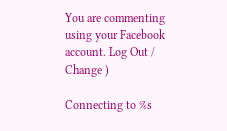You are commenting using your Facebook account. Log Out /  Change )

Connecting to %s